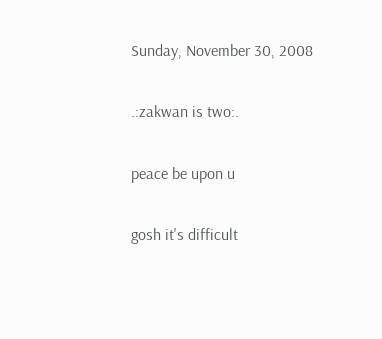Sunday, November 30, 2008

.:zakwan is two:.

peace be upon u

gosh it's difficult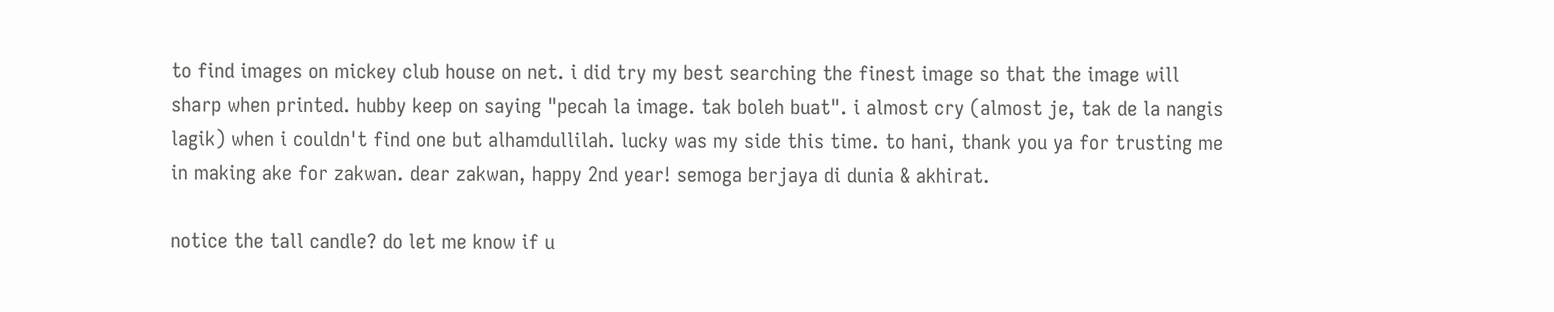to find images on mickey club house on net. i did try my best searching the finest image so that the image will sharp when printed. hubby keep on saying "pecah la image. tak boleh buat". i almost cry (almost je, tak de la nangis lagik) when i couldn't find one but alhamdullilah. lucky was my side this time. to hani, thank you ya for trusting me in making ake for zakwan. dear zakwan, happy 2nd year! semoga berjaya di dunia & akhirat.

notice the tall candle? do let me know if u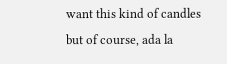want this kind of candles but of course, ada la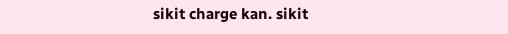sikit charge kan. sikit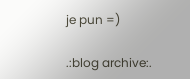je pun =)

.:blog archive:.